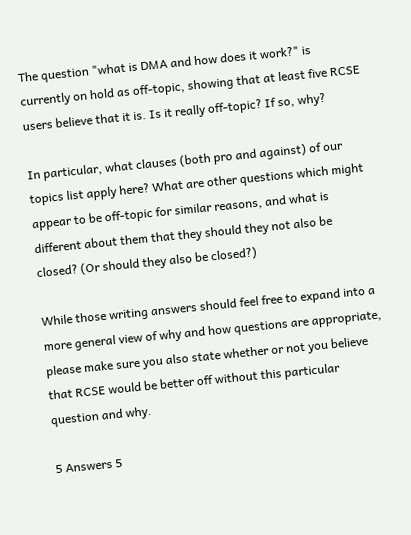The question "what is DMA and how does it work?" is currently on hold as off-topic, showing that at least five RCSE users believe that it is. Is it really off-topic? If so, why?

In particular, what clauses (both pro and against) of our topics list apply here? What are other questions which might appear to be off-topic for similar reasons, and what is different about them that they should they not also be closed? (Or should they also be closed?)

While those writing answers should feel free to expand into a more general view of why and how questions are appropriate, please make sure you also state whether or not you believe that RCSE would be better off without this particular question and why.

5 Answers 5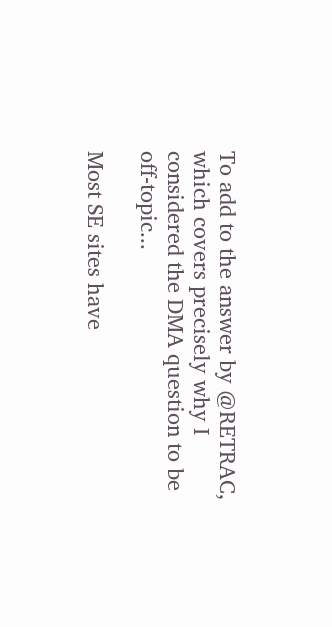To add to the answer by @RETRAC, which covers precisely why I considered the DMA question to be off-topic...

Most SE sites have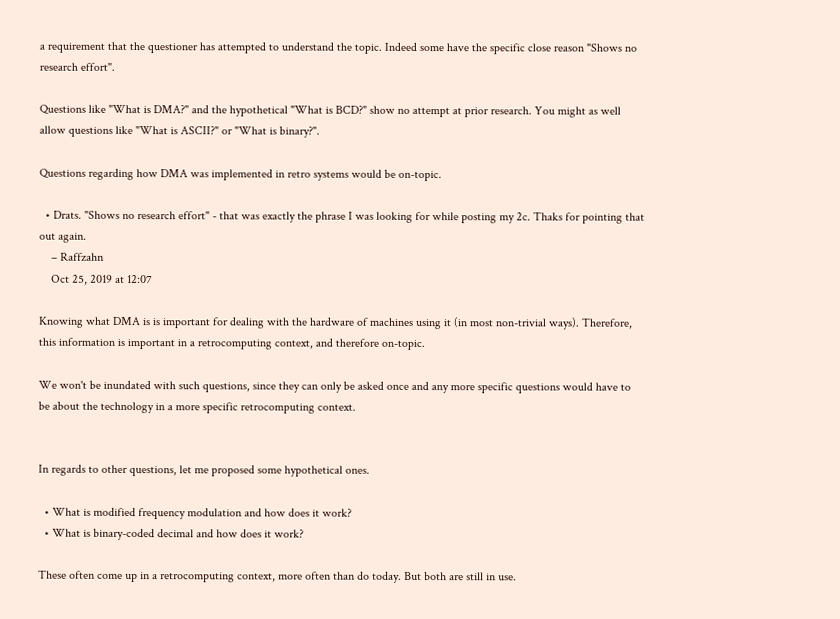a requirement that the questioner has attempted to understand the topic. Indeed some have the specific close reason "Shows no research effort".

Questions like "What is DMA?" and the hypothetical "What is BCD?" show no attempt at prior research. You might as well allow questions like "What is ASCII?" or "What is binary?".

Questions regarding how DMA was implemented in retro systems would be on-topic.

  • Drats. "Shows no research effort" - that was exactly the phrase I was looking for while posting my 2c. Thaks for pointing that out again.
    – Raffzahn
    Oct 25, 2019 at 12:07

Knowing what DMA is is important for dealing with the hardware of machines using it (in most non-trivial ways). Therefore, this information is important in a retrocomputing context, and therefore on-topic.

We won't be inundated with such questions, since they can only be asked once and any more specific questions would have to be about the technology in a more specific retrocomputing context.


In regards to other questions, let me proposed some hypothetical ones.

  • What is modified frequency modulation and how does it work?
  • What is binary-coded decimal and how does it work?

These often come up in a retrocomputing context, more often than do today. But both are still in use.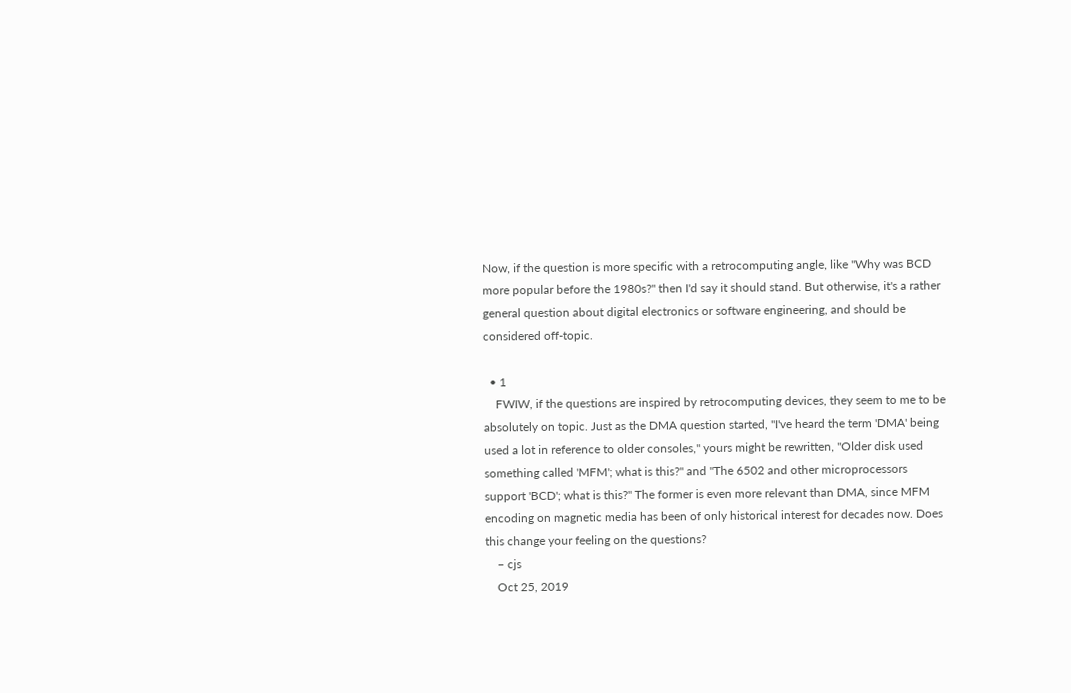Now, if the question is more specific with a retrocomputing angle, like "Why was BCD more popular before the 1980s?" then I'd say it should stand. But otherwise, it's a rather general question about digital electronics or software engineering, and should be considered off-topic.

  • 1
    FWIW, if the questions are inspired by retrocomputing devices, they seem to me to be absolutely on topic. Just as the DMA question started, "I've heard the term 'DMA' being used a lot in reference to older consoles," yours might be rewritten, "Older disk used something called 'MFM'; what is this?" and "The 6502 and other microprocessors support 'BCD'; what is this?" The former is even more relevant than DMA, since MFM encoding on magnetic media has been of only historical interest for decades now. Does this change your feeling on the questions?
    – cjs
    Oct 25, 2019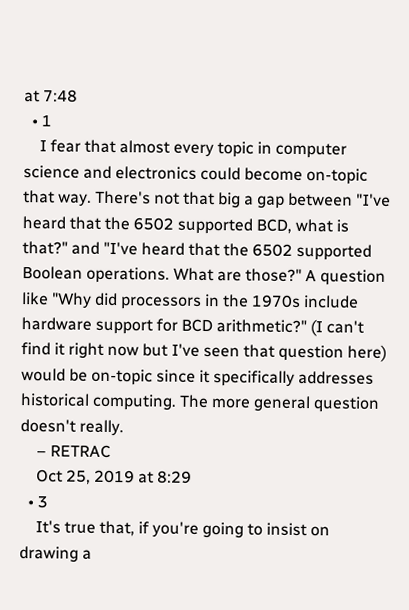at 7:48
  • 1
    I fear that almost every topic in computer science and electronics could become on-topic that way. There's not that big a gap between "I've heard that the 6502 supported BCD, what is that?" and "I've heard that the 6502 supported Boolean operations. What are those?" A question like "Why did processors in the 1970s include hardware support for BCD arithmetic?" (I can't find it right now but I've seen that question here) would be on-topic since it specifically addresses historical computing. The more general question doesn't really.
    – RETRAC
    Oct 25, 2019 at 8:29
  • 3
    It's true that, if you're going to insist on drawing a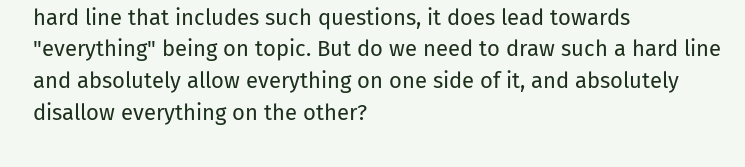hard line that includes such questions, it does lead towards "everything" being on topic. But do we need to draw such a hard line and absolutely allow everything on one side of it, and absolutely disallow everything on the other?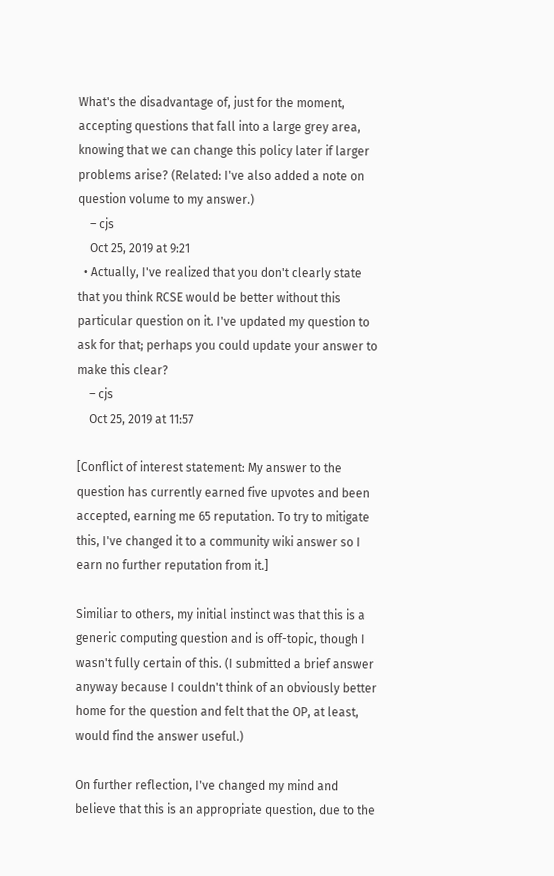What's the disadvantage of, just for the moment, accepting questions that fall into a large grey area, knowing that we can change this policy later if larger problems arise? (Related: I've also added a note on question volume to my answer.)
    – cjs
    Oct 25, 2019 at 9:21
  • Actually, I've realized that you don't clearly state that you think RCSE would be better without this particular question on it. I've updated my question to ask for that; perhaps you could update your answer to make this clear?
    – cjs
    Oct 25, 2019 at 11:57

[Conflict of interest statement: My answer to the question has currently earned five upvotes and been accepted, earning me 65 reputation. To try to mitigate this, I've changed it to a community wiki answer so I earn no further reputation from it.]

Similiar to others, my initial instinct was that this is a generic computing question and is off-topic, though I wasn't fully certain of this. (I submitted a brief answer anyway because I couldn't think of an obviously better home for the question and felt that the OP, at least, would find the answer useful.)

On further reflection, I've changed my mind and believe that this is an appropriate question, due to the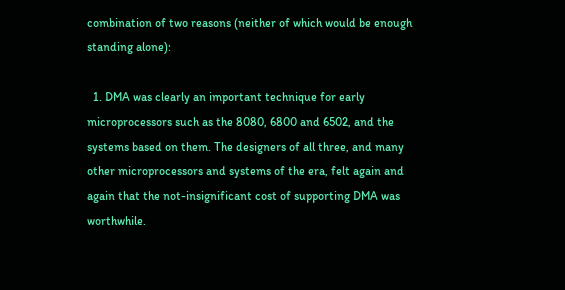combination of two reasons (neither of which would be enough standing alone):

  1. DMA was clearly an important technique for early microprocessors such as the 8080, 6800 and 6502, and the systems based on them. The designers of all three, and many other microprocessors and systems of the era, felt again and again that the not-insignificant cost of supporting DMA was worthwhile.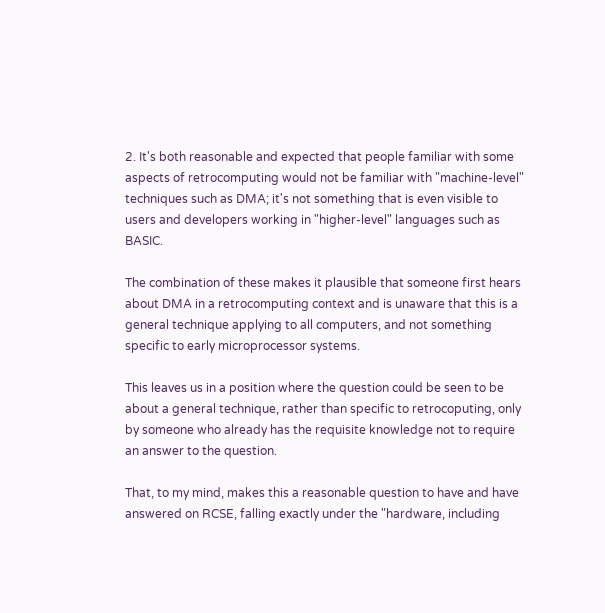2. It's both reasonable and expected that people familiar with some aspects of retrocomputing would not be familiar with "machine-level" techniques such as DMA; it's not something that is even visible to users and developers working in "higher-level" languages such as BASIC.

The combination of these makes it plausible that someone first hears about DMA in a retrocomputing context and is unaware that this is a general technique applying to all computers, and not something specific to early microprocessor systems.

This leaves us in a position where the question could be seen to be about a general technique, rather than specific to retrocoputing, only by someone who already has the requisite knowledge not to require an answer to the question.

That, to my mind, makes this a reasonable question to have and have answered on RCSE, falling exactly under the "hardware, including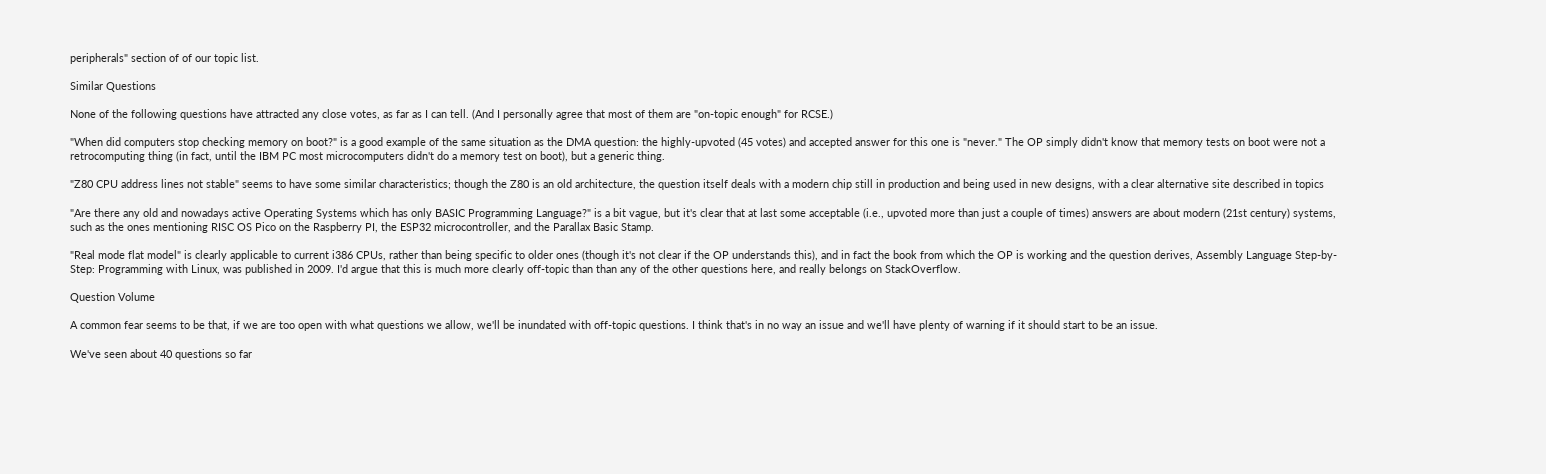peripherals" section of of our topic list.

Similar Questions

None of the following questions have attracted any close votes, as far as I can tell. (And I personally agree that most of them are "on-topic enough" for RCSE.)

"When did computers stop checking memory on boot?" is a good example of the same situation as the DMA question: the highly-upvoted (45 votes) and accepted answer for this one is "never." The OP simply didn't know that memory tests on boot were not a retrocomputing thing (in fact, until the IBM PC most microcomputers didn't do a memory test on boot), but a generic thing.

"Z80 CPU address lines not stable" seems to have some similar characteristics; though the Z80 is an old architecture, the question itself deals with a modern chip still in production and being used in new designs, with a clear alternative site described in topics

"Are there any old and nowadays active Operating Systems which has only BASIC Programming Language?" is a bit vague, but it's clear that at last some acceptable (i.e., upvoted more than just a couple of times) answers are about modern (21st century) systems, such as the ones mentioning RISC OS Pico on the Raspberry PI, the ESP32 microcontroller, and the Parallax Basic Stamp.

"Real mode flat model" is clearly applicable to current i386 CPUs, rather than being specific to older ones (though it's not clear if the OP understands this), and in fact the book from which the OP is working and the question derives, Assembly Language Step-by-Step: Programming with Linux, was published in 2009. I'd argue that this is much more clearly off-topic than than any of the other questions here, and really belongs on StackOverflow.

Question Volume

A common fear seems to be that, if we are too open with what questions we allow, we'll be inundated with off-topic questions. I think that's in no way an issue and we'll have plenty of warning if it should start to be an issue.

We've seen about 40 questions so far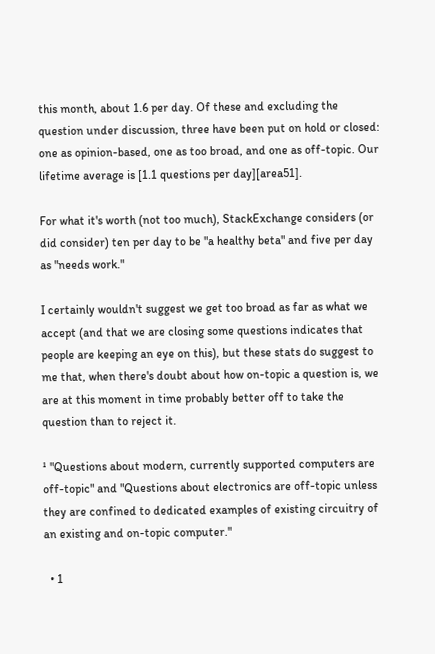this month, about 1.6 per day. Of these and excluding the question under discussion, three have been put on hold or closed: one as opinion-based, one as too broad, and one as off-topic. Our lifetime average is [1.1 questions per day][area51].

For what it's worth (not too much), StackExchange considers (or did consider) ten per day to be "a healthy beta" and five per day as "needs work."

I certainly wouldn't suggest we get too broad as far as what we accept (and that we are closing some questions indicates that people are keeping an eye on this), but these stats do suggest to me that, when there's doubt about how on-topic a question is, we are at this moment in time probably better off to take the question than to reject it.

¹ "Questions about modern, currently supported computers are off-topic" and "Questions about electronics are off-topic unless they are confined to dedicated examples of existing circuitry of an existing and on-topic computer."

  • 1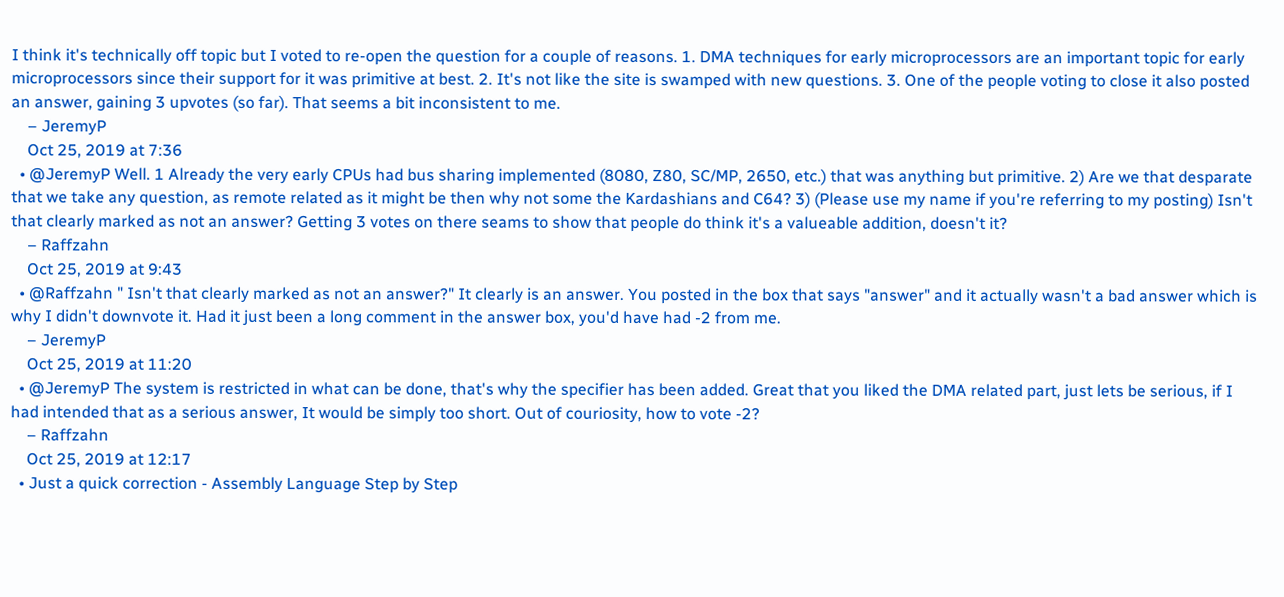I think it's technically off topic but I voted to re-open the question for a couple of reasons. 1. DMA techniques for early microprocessors are an important topic for early microprocessors since their support for it was primitive at best. 2. It's not like the site is swamped with new questions. 3. One of the people voting to close it also posted an answer, gaining 3 upvotes (so far). That seems a bit inconsistent to me.
    – JeremyP
    Oct 25, 2019 at 7:36
  • @JeremyP Well. 1 Already the very early CPUs had bus sharing implemented (8080, Z80, SC/MP, 2650, etc.) that was anything but primitive. 2) Are we that desparate that we take any question, as remote related as it might be then why not some the Kardashians and C64? 3) (Please use my name if you're referring to my posting) Isn't that clearly marked as not an answer? Getting 3 votes on there seams to show that people do think it's a valueable addition, doesn't it?
    – Raffzahn
    Oct 25, 2019 at 9:43
  • @Raffzahn " Isn't that clearly marked as not an answer?" It clearly is an answer. You posted in the box that says "answer" and it actually wasn't a bad answer which is why I didn't downvote it. Had it just been a long comment in the answer box, you'd have had -2 from me.
    – JeremyP
    Oct 25, 2019 at 11:20
  • @JeremyP The system is restricted in what can be done, that's why the specifier has been added. Great that you liked the DMA related part, just lets be serious, if I had intended that as a serious answer, It would be simply too short. Out of couriosity, how to vote -2?
    – Raffzahn
    Oct 25, 2019 at 12:17
  • Just a quick correction - Assembly Language Step by Step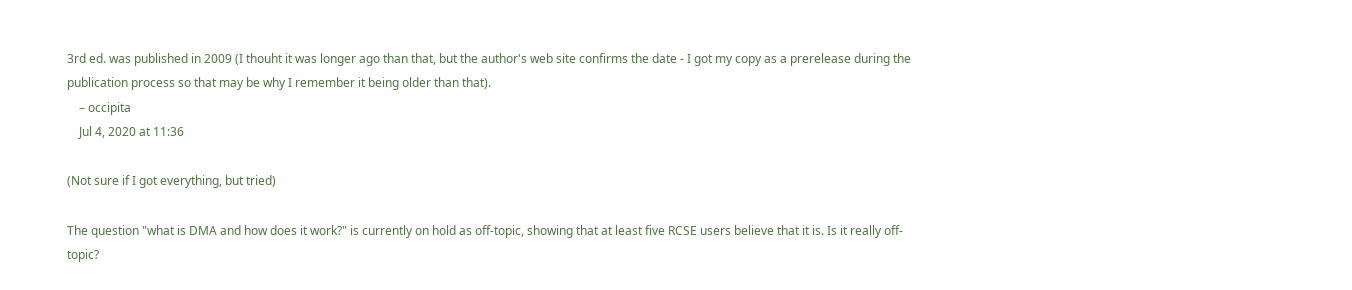3rd ed. was published in 2009 (I thouht it was longer ago than that, but the author's web site confirms the date - I got my copy as a prerelease during the publication process so that may be why I remember it being older than that).
    – occipita
    Jul 4, 2020 at 11:36

(Not sure if I got everything, but tried)

The question "what is DMA and how does it work?" is currently on hold as off-topic, showing that at least five RCSE users believe that it is. Is it really off-topic?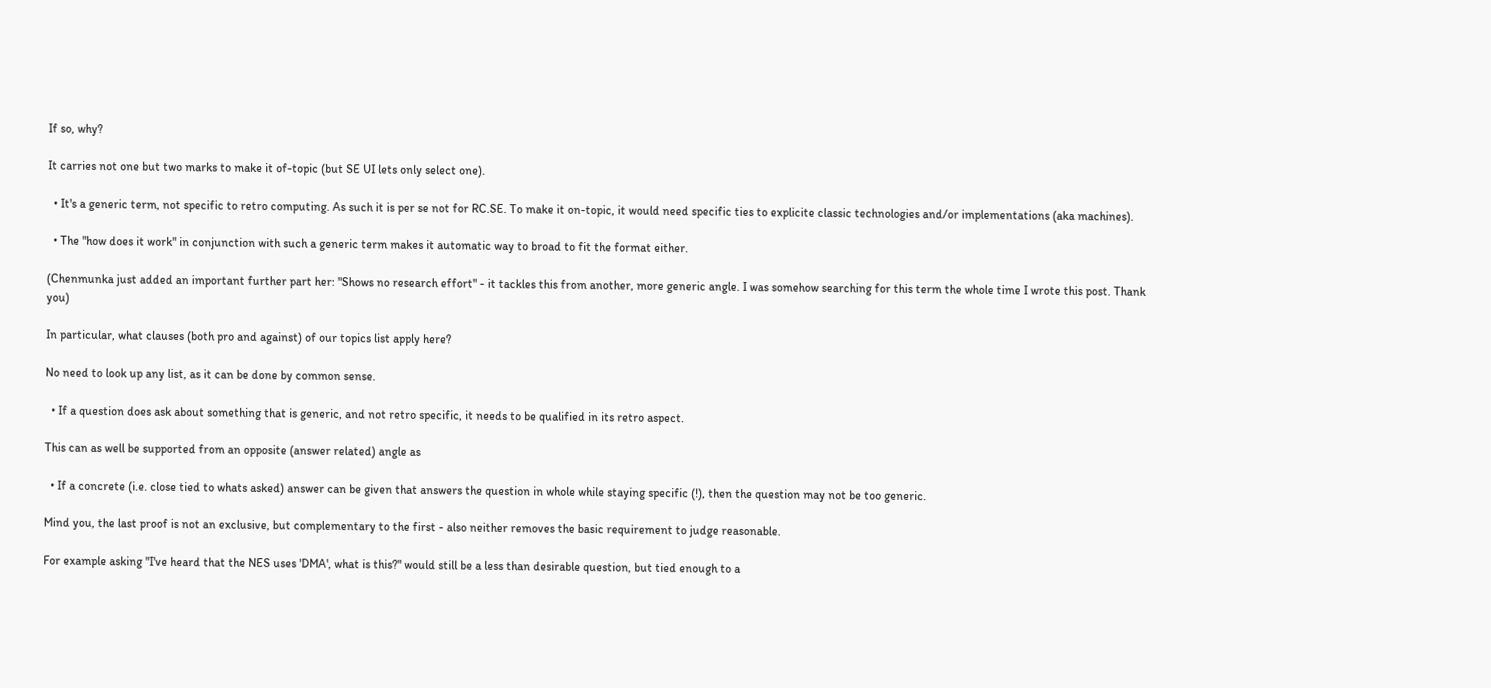If so, why?

It carries not one but two marks to make it of-topic (but SE UI lets only select one).

  • It's a generic term, not specific to retro computing. As such it is per se not for RC.SE. To make it on-topic, it would need specific ties to explicite classic technologies and/or implementations (aka machines).

  • The "how does it work" in conjunction with such a generic term makes it automatic way to broad to fit the format either.

(Chenmunka just added an important further part her: "Shows no research effort" - it tackles this from another, more generic angle. I was somehow searching for this term the whole time I wrote this post. Thank you)

In particular, what clauses (both pro and against) of our topics list apply here?

No need to look up any list, as it can be done by common sense.

  • If a question does ask about something that is generic, and not retro specific, it needs to be qualified in its retro aspect.

This can as well be supported from an opposite (answer related) angle as

  • If a concrete (i.e. close tied to whats asked) answer can be given that answers the question in whole while staying specific (!), then the question may not be too generic.

Mind you, the last proof is not an exclusive, but complementary to the first - also neither removes the basic requirement to judge reasonable.

For example asking "I've heard that the NES uses 'DMA', what is this?" would still be a less than desirable question, but tied enough to a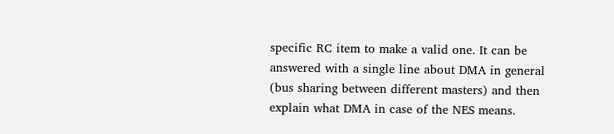specific RC item to make a valid one. It can be answered with a single line about DMA in general (bus sharing between different masters) and then explain what DMA in case of the NES means.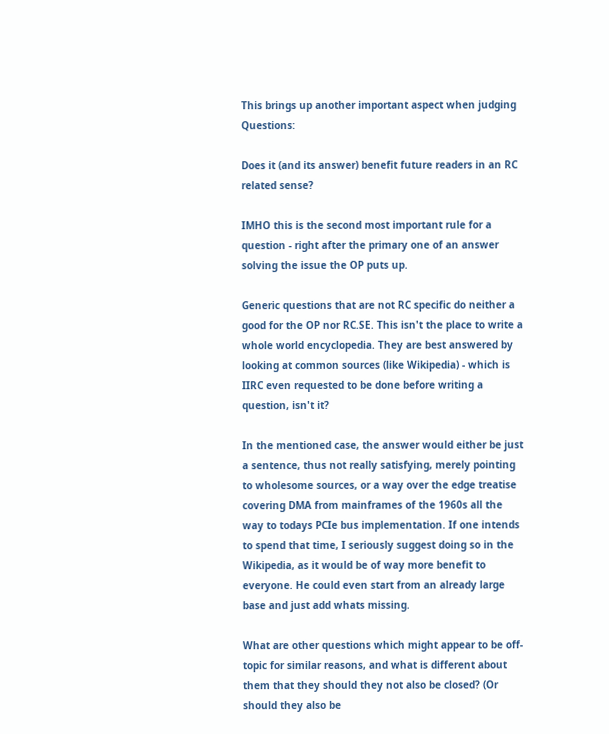This brings up another important aspect when judging Questions:

Does it (and its answer) benefit future readers in an RC related sense?

IMHO this is the second most important rule for a question - right after the primary one of an answer solving the issue the OP puts up.

Generic questions that are not RC specific do neither a good for the OP nor RC.SE. This isn't the place to write a whole world encyclopedia. They are best answered by looking at common sources (like Wikipedia) - which is IIRC even requested to be done before writing a question, isn't it?

In the mentioned case, the answer would either be just a sentence, thus not really satisfying, merely pointing to wholesome sources, or a way over the edge treatise covering DMA from mainframes of the 1960s all the way to todays PCIe bus implementation. If one intends to spend that time, I seriously suggest doing so in the Wikipedia, as it would be of way more benefit to everyone. He could even start from an already large base and just add whats missing.

What are other questions which might appear to be off-topic for similar reasons, and what is different about them that they should they not also be closed? (Or should they also be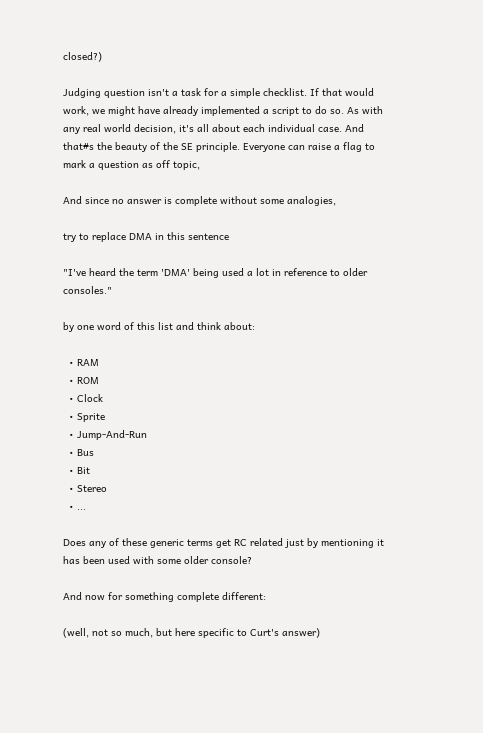closed?)

Judging question isn't a task for a simple checklist. If that would work, we might have already implemented a script to do so. As with any real world decision, it's all about each individual case. And that#s the beauty of the SE principle. Everyone can raise a flag to mark a question as off topic,

And since no answer is complete without some analogies,

try to replace DMA in this sentence

"I've heard the term 'DMA' being used a lot in reference to older consoles."

by one word of this list and think about:

  • RAM
  • ROM
  • Clock
  • Sprite
  • Jump-And-Run
  • Bus
  • Bit
  • Stereo
  • ...

Does any of these generic terms get RC related just by mentioning it has been used with some older console?

And now for something complete different:

(well, not so much, but here specific to Curt's answer)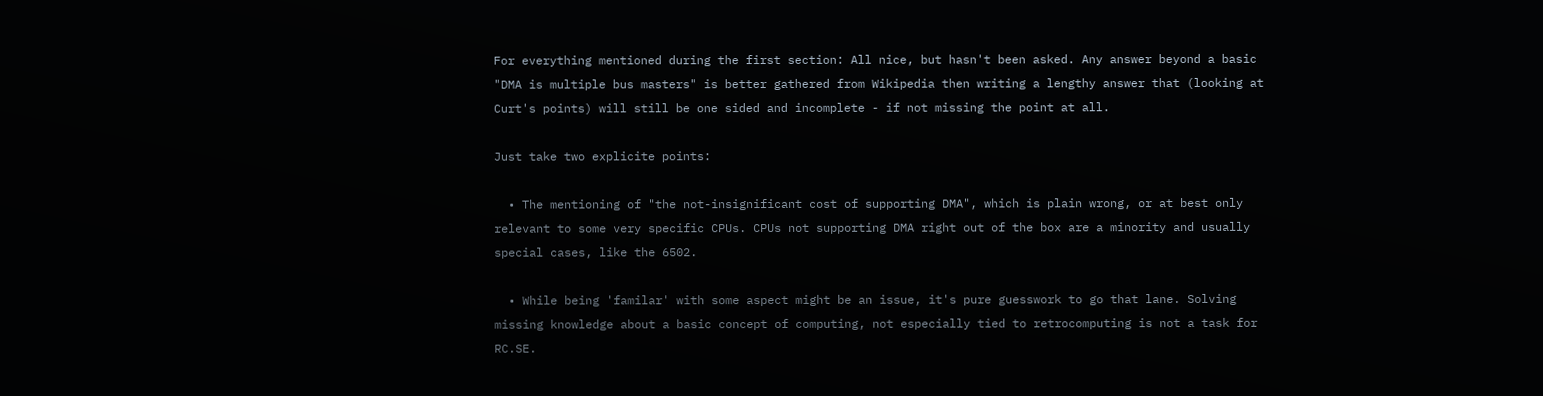For everything mentioned during the first section: All nice, but hasn't been asked. Any answer beyond a basic "DMA is multiple bus masters" is better gathered from Wikipedia then writing a lengthy answer that (looking at Curt's points) will still be one sided and incomplete - if not missing the point at all.

Just take two explicite points:

  • The mentioning of "the not-insignificant cost of supporting DMA", which is plain wrong, or at best only relevant to some very specific CPUs. CPUs not supporting DMA right out of the box are a minority and usually special cases, like the 6502.

  • While being 'familar' with some aspect might be an issue, it's pure guesswork to go that lane. Solving missing knowledge about a basic concept of computing, not especially tied to retrocomputing is not a task for RC.SE.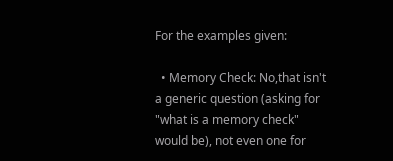For the examples given:

  • Memory Check: No,that isn't a generic question (asking for "what is a memory check" would be), not even one for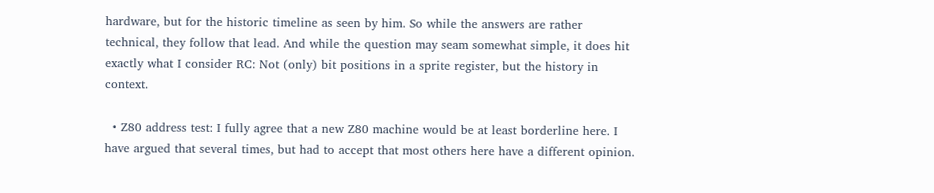hardware, but for the historic timeline as seen by him. So while the answers are rather technical, they follow that lead. And while the question may seam somewhat simple, it does hit exactly what I consider RC: Not (only) bit positions in a sprite register, but the history in context.

  • Z80 address test: I fully agree that a new Z80 machine would be at least borderline here. I have argued that several times, but had to accept that most others here have a different opinion.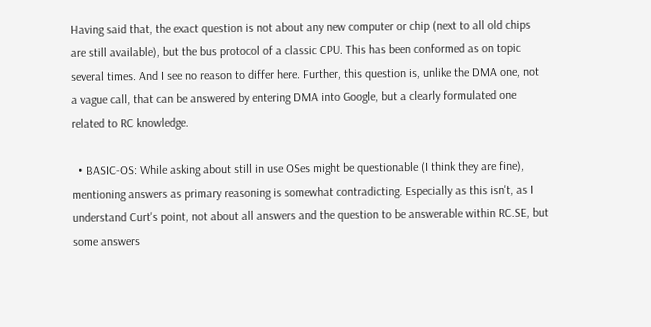Having said that, the exact question is not about any new computer or chip (next to all old chips are still available), but the bus protocol of a classic CPU. This has been conformed as on topic several times. And I see no reason to differ here. Further, this question is, unlike the DMA one, not a vague call, that can be answered by entering DMA into Google, but a clearly formulated one related to RC knowledge.

  • BASIC-OS: While asking about still in use OSes might be questionable (I think they are fine), mentioning answers as primary reasoning is somewhat contradicting. Especially as this isn't, as I understand Curt's point, not about all answers and the question to be answerable within RC.SE, but some answers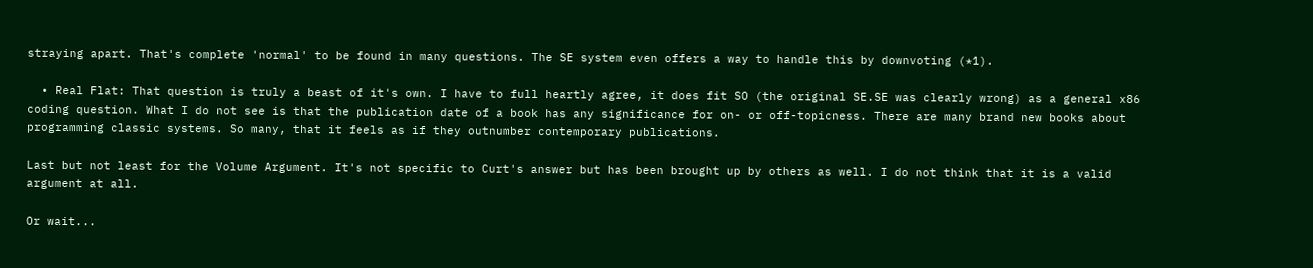straying apart. That's complete 'normal' to be found in many questions. The SE system even offers a way to handle this by downvoting (*1).

  • Real Flat: That question is truly a beast of it's own. I have to full heartly agree, it does fit SO (the original SE.SE was clearly wrong) as a general x86 coding question. What I do not see is that the publication date of a book has any significance for on- or off-topicness. There are many brand new books about programming classic systems. So many, that it feels as if they outnumber contemporary publications.

Last but not least for the Volume Argument. It's not specific to Curt's answer but has been brought up by others as well. I do not think that it is a valid argument at all.

Or wait...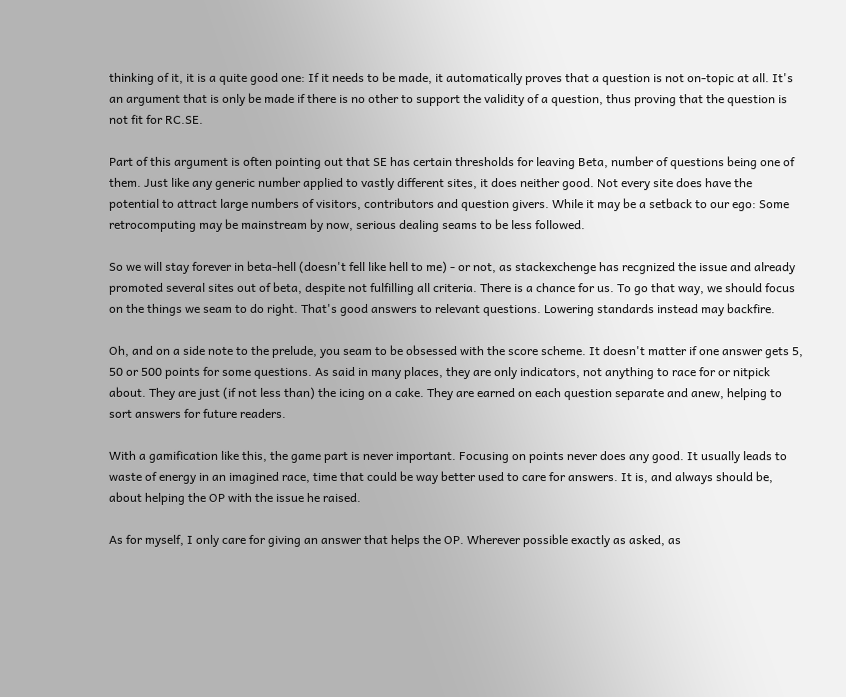thinking of it, it is a quite good one: If it needs to be made, it automatically proves that a question is not on-topic at all. It's an argument that is only be made if there is no other to support the validity of a question, thus proving that the question is not fit for RC.SE.

Part of this argument is often pointing out that SE has certain thresholds for leaving Beta, number of questions being one of them. Just like any generic number applied to vastly different sites, it does neither good. Not every site does have the potential to attract large numbers of visitors, contributors and question givers. While it may be a setback to our ego: Some retrocomputing may be mainstream by now, serious dealing seams to be less followed.

So we will stay forever in beta-hell (doesn't fell like hell to me) - or not, as stackexchenge has recgnized the issue and already promoted several sites out of beta, despite not fulfilling all criteria. There is a chance for us. To go that way, we should focus on the things we seam to do right. That's good answers to relevant questions. Lowering standards instead may backfire.

Oh, and on a side note to the prelude, you seam to be obsessed with the score scheme. It doesn't matter if one answer gets 5, 50 or 500 points for some questions. As said in many places, they are only indicators, not anything to race for or nitpick about. They are just (if not less than) the icing on a cake. They are earned on each question separate and anew, helping to sort answers for future readers.

With a gamification like this, the game part is never important. Focusing on points never does any good. It usually leads to waste of energy in an imagined race, time that could be way better used to care for answers. It is, and always should be, about helping the OP with the issue he raised.

As for myself, I only care for giving an answer that helps the OP. Wherever possible exactly as asked, as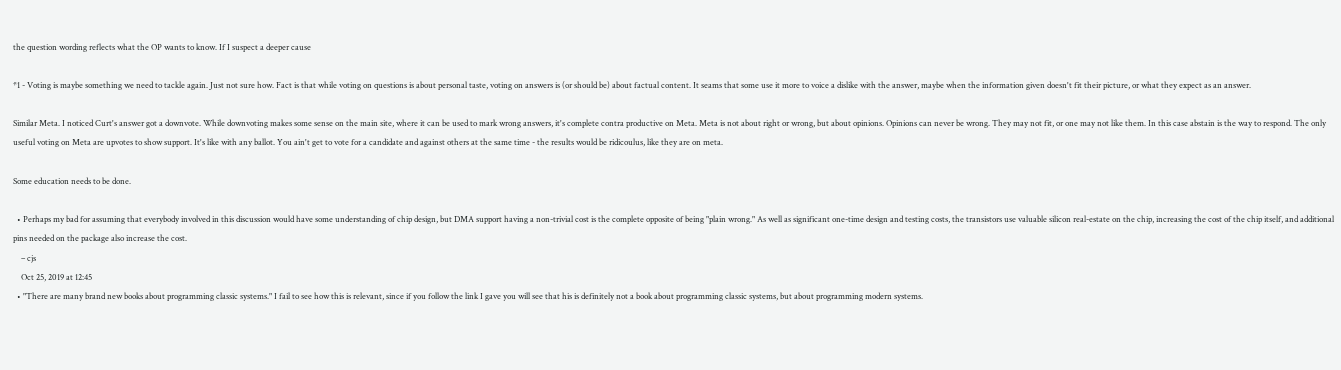the question wording reflects what the OP wants to know. If I suspect a deeper cause

*1 - Voting is maybe something we need to tackle again. Just not sure how. Fact is that while voting on questions is about personal taste, voting on answers is (or should be) about factual content. It seams that some use it more to voice a dislike with the answer, maybe when the information given doesn't fit their picture, or what they expect as an answer.

Similar Meta. I noticed Curt's answer got a downvote. While downvoting makes some sense on the main site, where it can be used to mark wrong answers, it's complete contra productive on Meta. Meta is not about right or wrong, but about opinions. Opinions can never be wrong. They may not fit, or one may not like them. In this case abstain is the way to respond. The only useful voting on Meta are upvotes to show support. It's like with any ballot. You ain't get to vote for a candidate and against others at the same time - the results would be ridicoulus, like they are on meta.

Some education needs to be done.

  • Perhaps my bad for assuming that everybody involved in this discussion would have some understanding of chip design, but DMA support having a non-trivial cost is the complete opposite of being "plain wrong." As well as significant one-time design and testing costs, the transistors use valuable silicon real-estate on the chip, increasing the cost of the chip itself, and additional pins needed on the package also increase the cost.
    – cjs
    Oct 25, 2019 at 12:45
  • "There are many brand new books about programming classic systems." I fail to see how this is relevant, since if you follow the link I gave you will see that his is definitely not a book about programming classic systems, but about programming modern systems.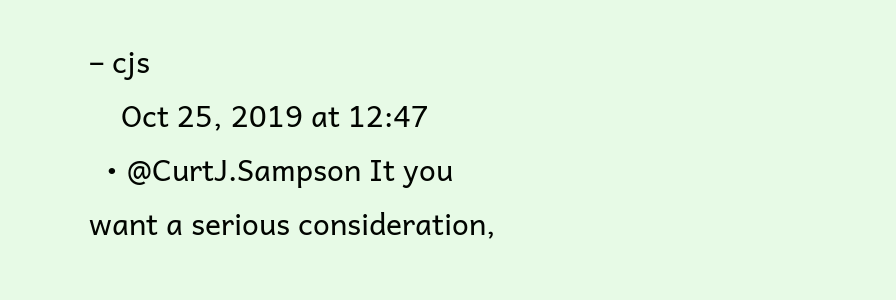– cjs
    Oct 25, 2019 at 12:47
  • @CurtJ.Sampson It you want a serious consideration,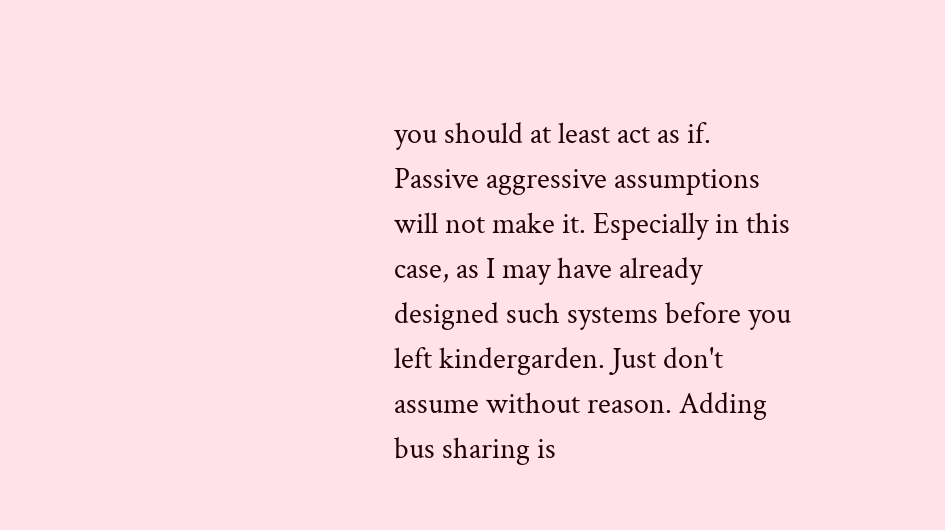you should at least act as if. Passive aggressive assumptions will not make it. Especially in this case, as I may have already designed such systems before you left kindergarden. Just don't assume without reason. Adding bus sharing is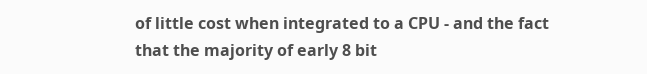of little cost when integrated to a CPU - and the fact that the majority of early 8 bit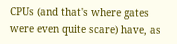CPUs (and that's where gates were even quite scare) have, as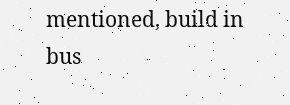mentioned, build in bus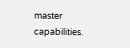master capabilities.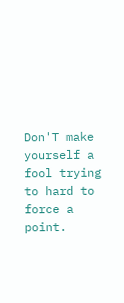Don'T make yourself a fool trying to hard to force a point.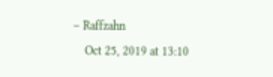– Raffzahn
    Oct 25, 2019 at 13:10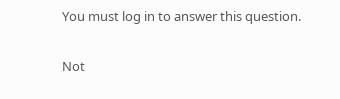You must log in to answer this question.

Not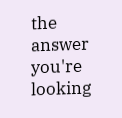the answer you're looking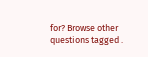for? Browse other questions tagged .